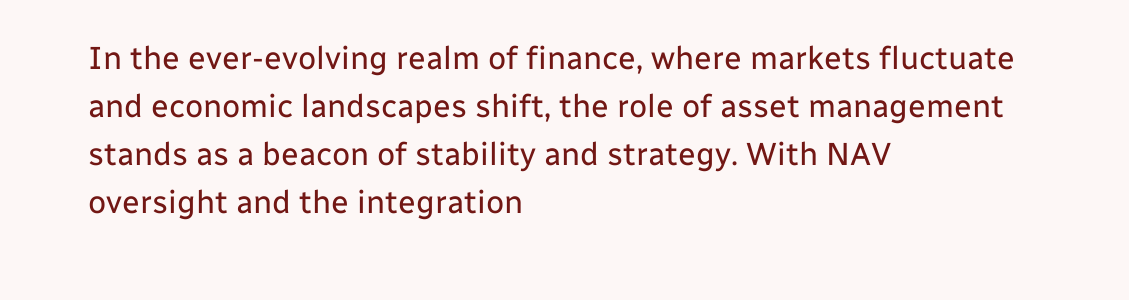In the ever-evolving realm of finance, where markets fluctuate and economic landscapes shift, the role of asset management stands as a beacon of stability and strategy. With NAV oversight and the integration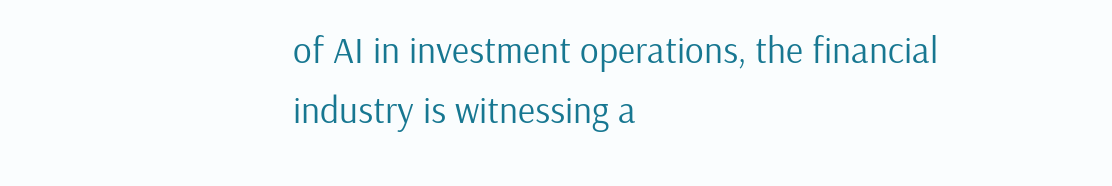of AI in investment operations, the financial industry is witnessing a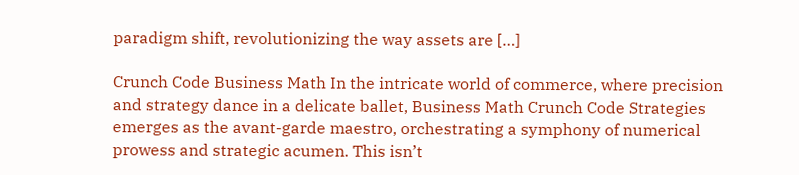paradigm shift, revolutionizing the way assets are […]

Crunch Code Business Math In the intricate world of commerce, where precision and strategy dance in a delicate ballet, Business Math Crunch Code Strategies emerges as the avant-garde maestro, orchestrating a symphony of numerical prowess and strategic acumen. This isn’t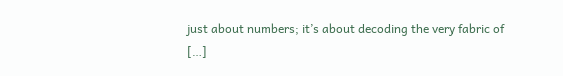just about numbers; it’s about decoding the very fabric of […]